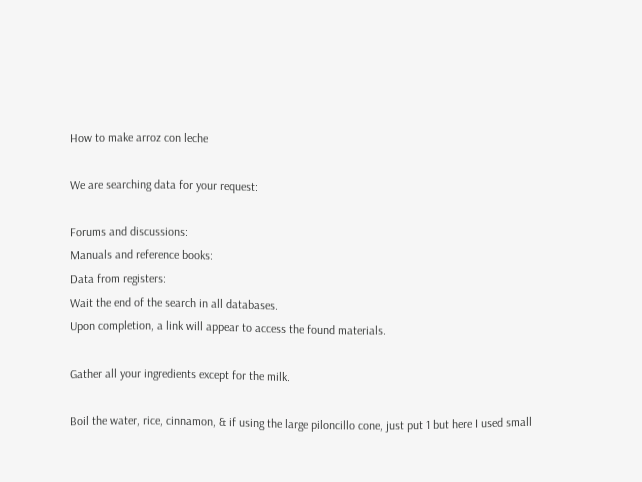How to make arroz con leche

We are searching data for your request:

Forums and discussions:
Manuals and reference books:
Data from registers:
Wait the end of the search in all databases.
Upon completion, a link will appear to access the found materials.

Gather all your ingredients except for the milk.

Boil the water, rice, cinnamon, & if using the large piloncillo cone, just put 1 but here I used small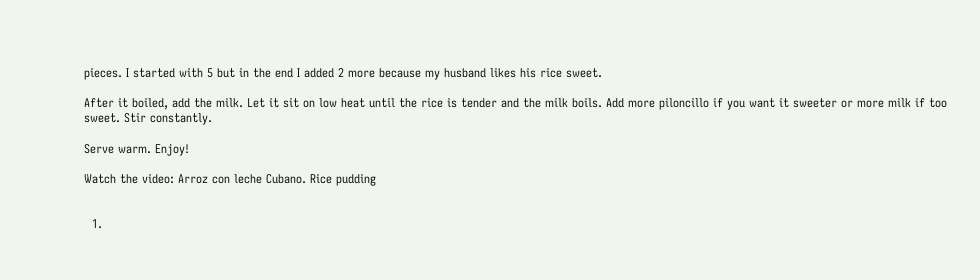pieces. I started with 5 but in the end I added 2 more because my husband likes his rice sweet.

After it boiled, add the milk. Let it sit on low heat until the rice is tender and the milk boils. Add more piloncillo if you want it sweeter or more milk if too sweet. Stir constantly.

Serve warm. Enjoy!

Watch the video: Arroz con leche Cubano. Rice pudding


  1.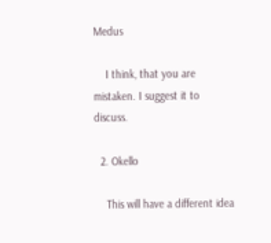Medus

    I think, that you are mistaken. I suggest it to discuss.

  2. Okello

    This will have a different idea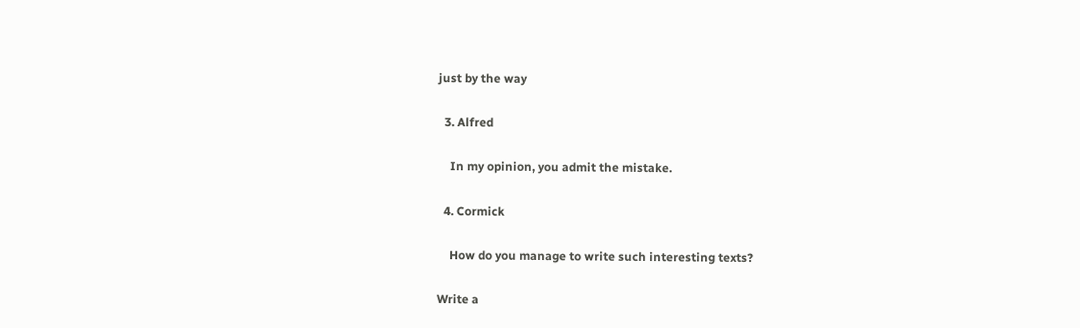just by the way

  3. Alfred

    In my opinion, you admit the mistake.

  4. Cormick

    How do you manage to write such interesting texts?

Write a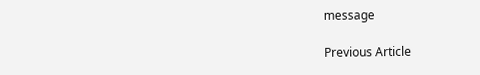message

Previous Article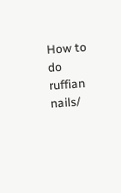How to do ruffian nails/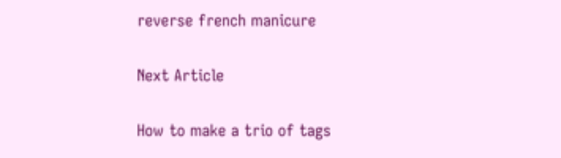reverse french manicure

Next Article

How to make a trio of tags